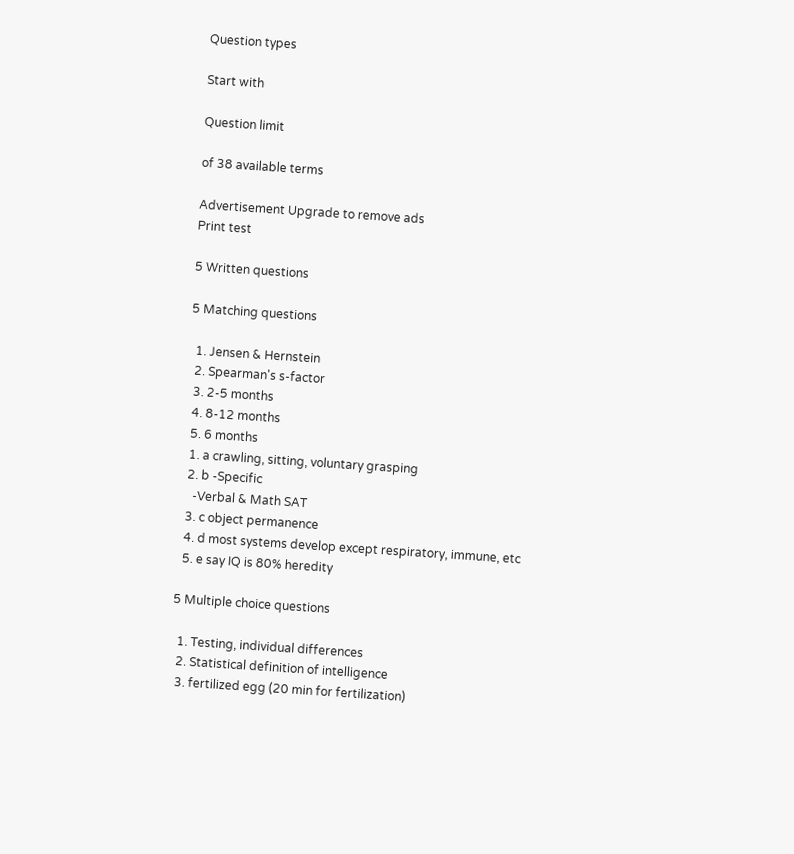Question types

Start with

Question limit

of 38 available terms

Advertisement Upgrade to remove ads
Print test

5 Written questions

5 Matching questions

  1. Jensen & Hernstein
  2. Spearman's s-factor
  3. 2-5 months
  4. 8-12 months
  5. 6 months
  1. a crawling, sitting, voluntary grasping
  2. b -Specific
    -Verbal & Math SAT
  3. c object permanence
  4. d most systems develop except respiratory, immune, etc
  5. e say IQ is 80% heredity

5 Multiple choice questions

  1. Testing, individual differences
  2. Statistical definition of intelligence
  3. fertilized egg (20 min for fertilization)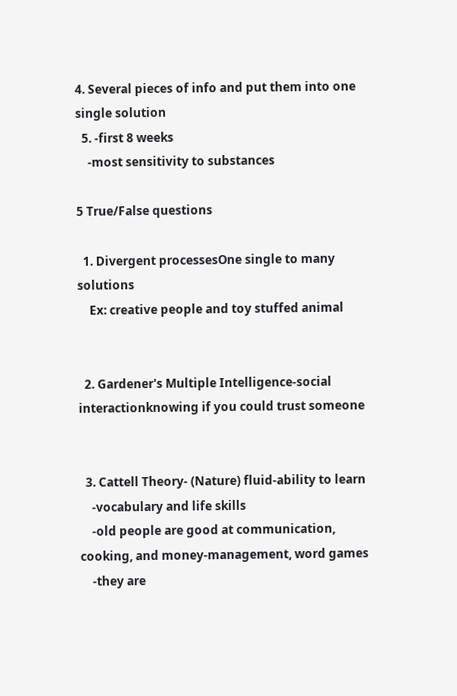4. Several pieces of info and put them into one single solution
  5. -first 8 weeks
    -most sensitivity to substances

5 True/False questions

  1. Divergent processesOne single to many solutions
    Ex: creative people and toy stuffed animal


  2. Gardener's Multiple Intelligence-social interactionknowing if you could trust someone


  3. Cattell Theory- (Nature) fluid-ability to learn
    -vocabulary and life skills
    -old people are good at communication, cooking, and money-management, word games
    -they are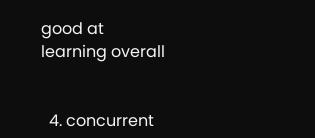good at learning overall


  4. concurrent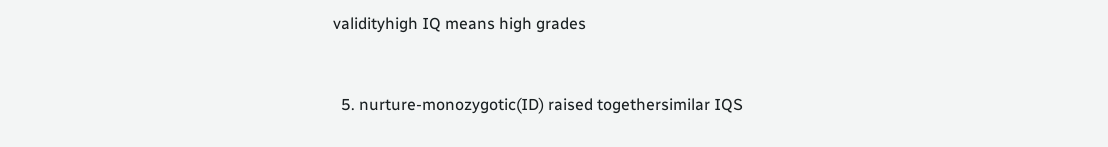validityhigh IQ means high grades


  5. nurture-monozygotic(ID) raised togethersimilar IQS